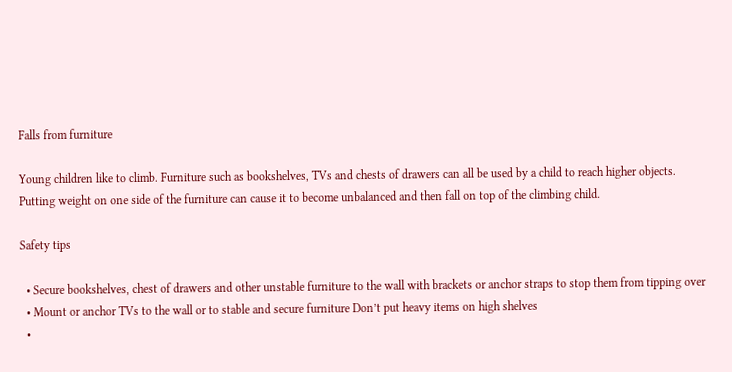Falls from furniture

Young children like to climb. Furniture such as bookshelves, TVs and chests of drawers can all be used by a child to reach higher objects. Putting weight on one side of the furniture can cause it to become unbalanced and then fall on top of the climbing child.

Safety tips

  • Secure bookshelves, chest of drawers and other unstable furniture to the wall with brackets or anchor straps to stop them from tipping over
  • Mount or anchor TVs to the wall or to stable and secure furniture Don’t put heavy items on high shelves
  •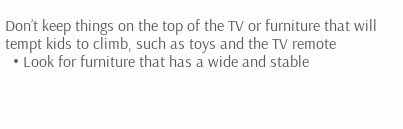Don’t keep things on the top of the TV or furniture that will tempt kids to climb, such as toys and the TV remote
  • Look for furniture that has a wide and stable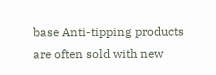base Anti-tipping products are often sold with new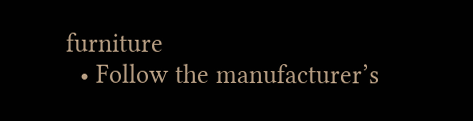furniture
  • Follow the manufacturer’s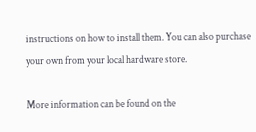instructions on how to install them. You can also purchase your own from your local hardware store.

More information can be found on the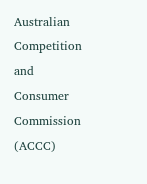Australian Competition and Consumer Commission (ACCC)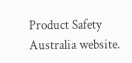Product Safety Australia website.